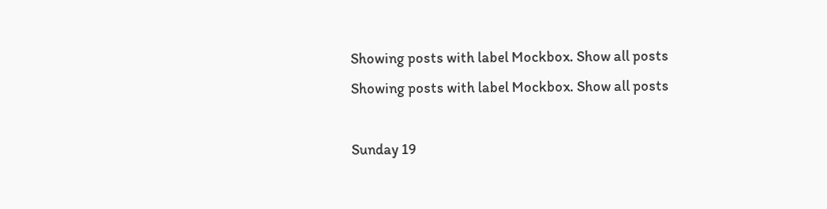Showing posts with label Mockbox. Show all posts
Showing posts with label Mockbox. Show all posts

Sunday 19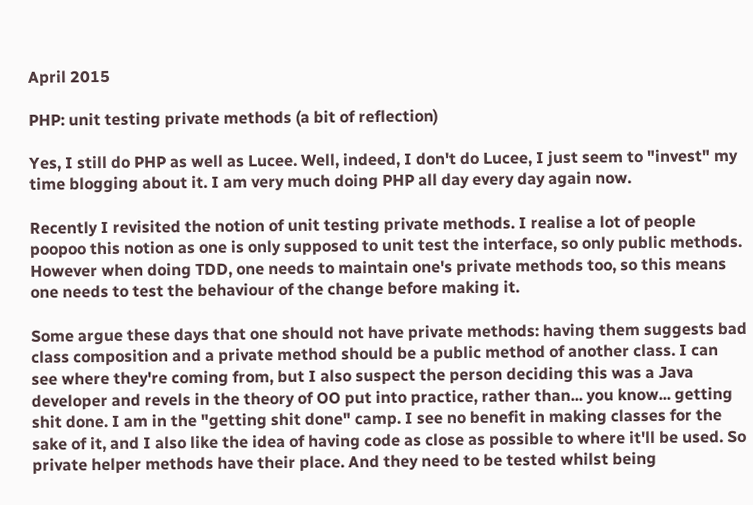April 2015

PHP: unit testing private methods (a bit of reflection)

Yes, I still do PHP as well as Lucee. Well, indeed, I don't do Lucee, I just seem to "invest" my time blogging about it. I am very much doing PHP all day every day again now.

Recently I revisited the notion of unit testing private methods. I realise a lot of people poopoo this notion as one is only supposed to unit test the interface, so only public methods. However when doing TDD, one needs to maintain one's private methods too, so this means one needs to test the behaviour of the change before making it.

Some argue these days that one should not have private methods: having them suggests bad class composition and a private method should be a public method of another class. I can see where they're coming from, but I also suspect the person deciding this was a Java developer and revels in the theory of OO put into practice, rather than... you know... getting shit done. I am in the "getting shit done" camp. I see no benefit in making classes for the sake of it, and I also like the idea of having code as close as possible to where it'll be used. So private helper methods have their place. And they need to be tested whilst being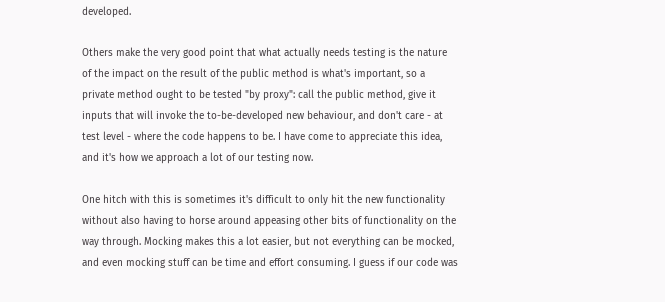developed.

Others make the very good point that what actually needs testing is the nature of the impact on the result of the public method is what's important, so a private method ought to be tested "by proxy": call the public method, give it inputs that will invoke the to-be-developed new behaviour, and don't care - at test level - where the code happens to be. I have come to appreciate this idea, and it's how we approach a lot of our testing now.

One hitch with this is sometimes it's difficult to only hit the new functionality without also having to horse around appeasing other bits of functionality on the way through. Mocking makes this a lot easier, but not everything can be mocked, and even mocking stuff can be time and effort consuming. I guess if our code was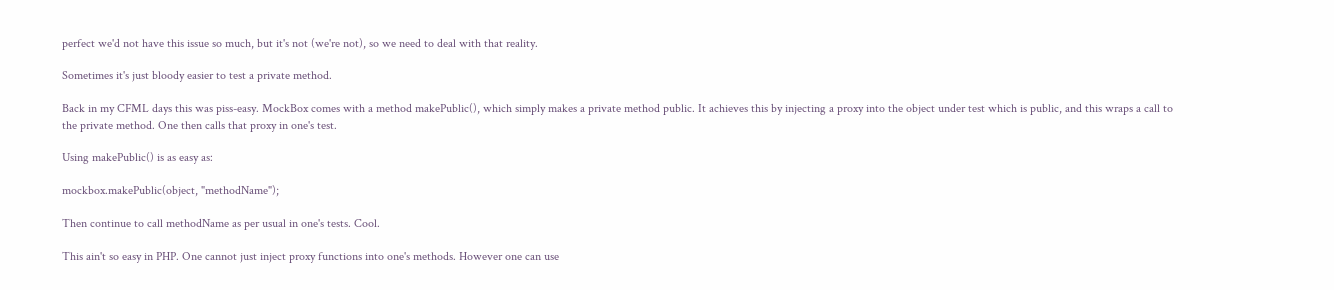perfect we'd not have this issue so much, but it's not (we're not), so we need to deal with that reality.

Sometimes it's just bloody easier to test a private method.

Back in my CFML days this was piss-easy. MockBox comes with a method makePublic(), which simply makes a private method public. It achieves this by injecting a proxy into the object under test which is public, and this wraps a call to the private method. One then calls that proxy in one's test.

Using makePublic() is as easy as:

mockbox.makePublic(object, "methodName");

Then continue to call methodName as per usual in one's tests. Cool.

This ain't so easy in PHP. One cannot just inject proxy functions into one's methods. However one can use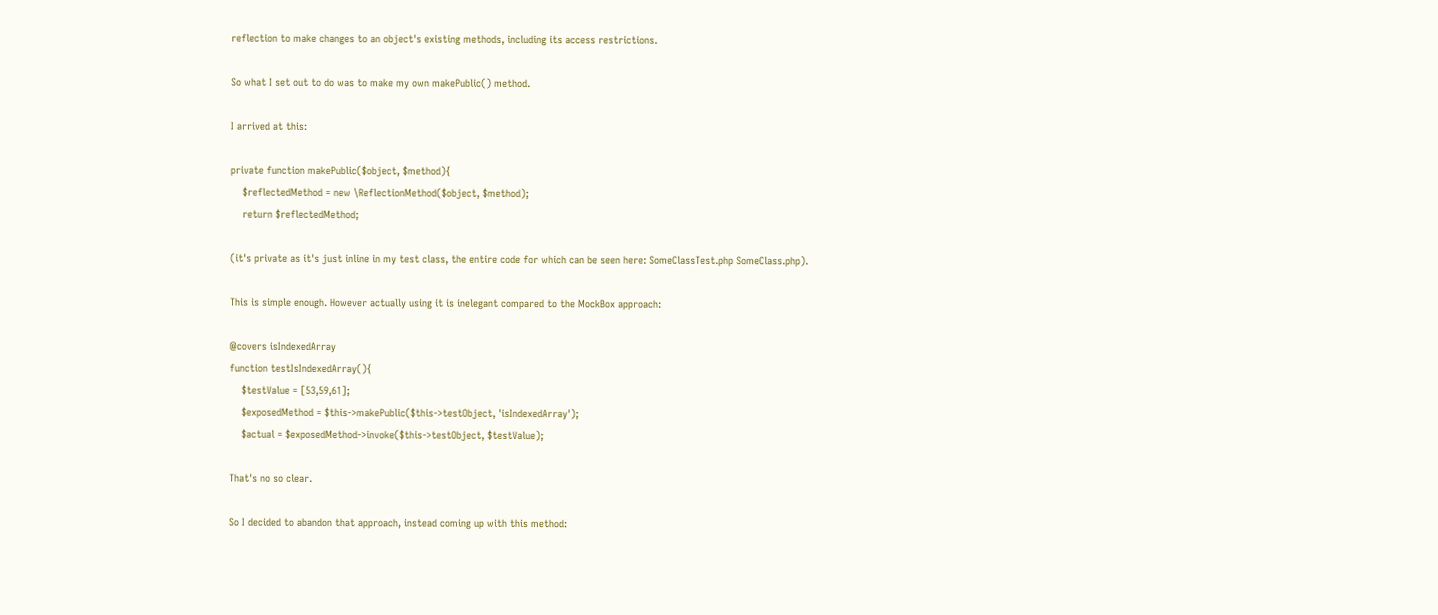reflection to make changes to an object's existing methods, including its access restrictions.

So what I set out to do was to make my own makePublic() method.

I arrived at this:

private function makePublic($object, $method){
    $reflectedMethod = new \ReflectionMethod($object, $method);
    return $reflectedMethod;

(it's private as it's just inline in my test class, the entire code for which can be seen here: SomeClassTest.php SomeClass.php).

This is simple enough. However actually using it is inelegant compared to the MockBox approach:

@covers isIndexedArray
function testIsIndexedArray(){
    $testValue = [53,59,61];
    $exposedMethod = $this->makePublic($this->testObject, 'isIndexedArray');
    $actual = $exposedMethod->invoke($this->testObject, $testValue);

That's no so clear.

So I decided to abandon that approach, instead coming up with this method: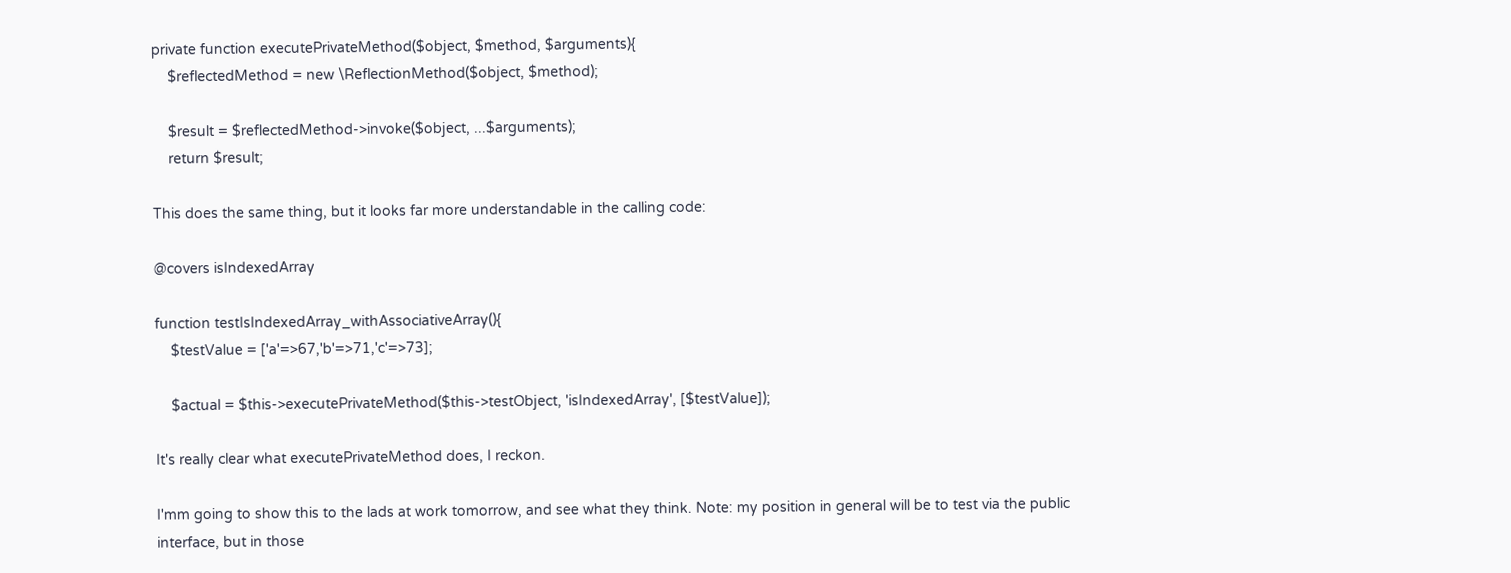private function executePrivateMethod($object, $method, $arguments){
    $reflectedMethod = new \ReflectionMethod($object, $method);

    $result = $reflectedMethod->invoke($object, ...$arguments);
    return $result;

This does the same thing, but it looks far more understandable in the calling code:

@covers isIndexedArray

function testIsIndexedArray_withAssociativeArray(){
    $testValue = ['a'=>67,'b'=>71,'c'=>73];

    $actual = $this->executePrivateMethod($this->testObject, 'isIndexedArray', [$testValue]);

It's really clear what executePrivateMethod does, I reckon.

I'mm going to show this to the lads at work tomorrow, and see what they think. Note: my position in general will be to test via the public interface, but in those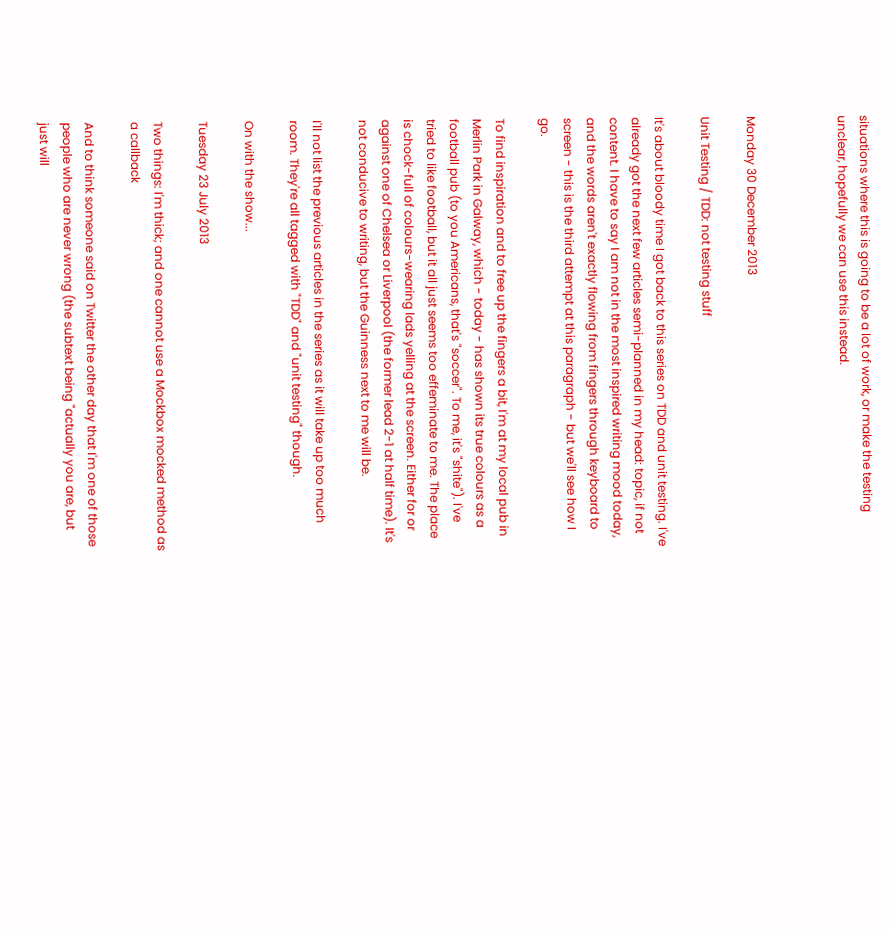situations where this is going to be a lot of work, or make the testing unclear, hopefully we can use this instead.



Monday 30 December 2013

Unit Testing / TDD: not testing stuff

It's about bloody time I got back to this series on TDD and unit testing. I've already got the next few articles semi-planned in my head: topic, if not content. I have to say I am not in the most inspired writing mood today, and the words aren't exactly flowing from fingers through keyboard to screen - this is the third attempt at this paragraph - but we'll see how I go.

To find inspiration and to free up the fingers a bit, I'm at my local pub in Merlin Park in Galway, which - today - has shown its true colours as a football pub (to you Americans, that's "soccer". To me, it's "shite"). I've tried to like football, but it all just seems too effeminate to me. The place is chock-full of colours-wearing lads yelling at the screen. Either for or against one of Chelsea or Liverpool (the former lead 2-1 at half time). It's not conducive to writing, but the Guinness next to me will be.

I'll not list the previous articles in the series as it will take up too much room. They're all tagged with "TDD" and "unit testing" though.

On with the show...

Tuesday 23 July 2013

Two things: I'm thick; and one cannot use a Mockbox mocked method as a callback

And to think someone said on Twitter the other day that I'm one of those people who are never wrong (the subtext being "actually you are, but just will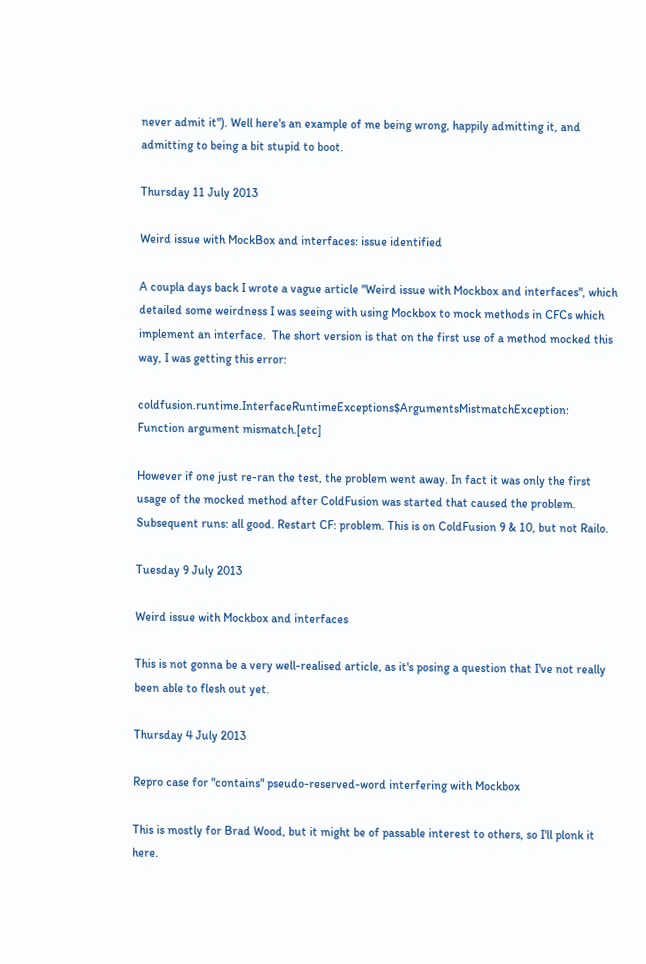never admit it"). Well here's an example of me being wrong, happily admitting it, and admitting to being a bit stupid to boot.

Thursday 11 July 2013

Weird issue with MockBox and interfaces: issue identified

A coupla days back I wrote a vague article "Weird issue with Mockbox and interfaces", which detailed some weirdness I was seeing with using Mockbox to mock methods in CFCs which implement an interface.  The short version is that on the first use of a method mocked this way, I was getting this error:

coldfusion.runtime.InterfaceRuntimeExceptions$ArgumentsMistmatchException: Function argument mismatch.[etc]

However if one just re-ran the test, the problem went away. In fact it was only the first usage of the mocked method after ColdFusion was started that caused the problem. Subsequent runs: all good. Restart CF: problem. This is on ColdFusion 9 & 10, but not Railo.

Tuesday 9 July 2013

Weird issue with Mockbox and interfaces

This is not gonna be a very well-realised article, as it's posing a question that I've not really been able to flesh out yet.

Thursday 4 July 2013

Repro case for "contains" pseudo-reserved-word interfering with Mockbox

This is mostly for Brad Wood, but it might be of passable interest to others, so I'll plonk it here.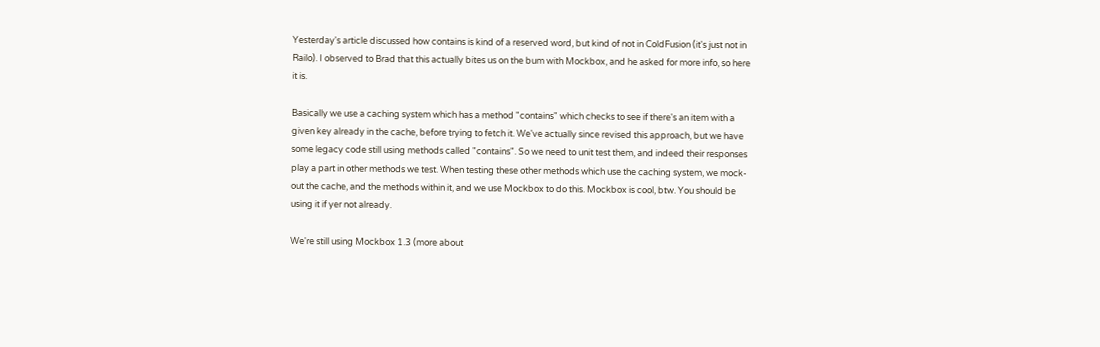Yesterday's article discussed how contains is kind of a reserved word, but kind of not in ColdFusion (it's just not in Railo). I observed to Brad that this actually bites us on the bum with Mockbox, and he asked for more info, so here it is.

Basically we use a caching system which has a method "contains" which checks to see if there's an item with a given key already in the cache, before trying to fetch it. We've actually since revised this approach, but we have some legacy code still using methods called "contains". So we need to unit test them, and indeed their responses play a part in other methods we test. When testing these other methods which use the caching system, we mock-out the cache, and the methods within it, and we use Mockbox to do this. Mockbox is cool, btw. You should be using it if yer not already.

We're still using Mockbox 1.3 (more about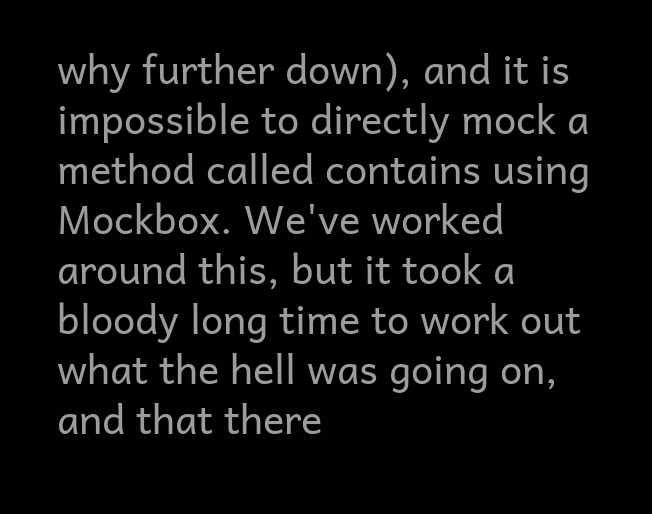why further down), and it is impossible to directly mock a method called contains using Mockbox. We've worked around this, but it took a bloody long time to work out what the hell was going on, and that there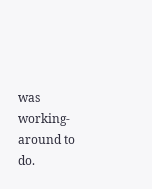was working-around to do.